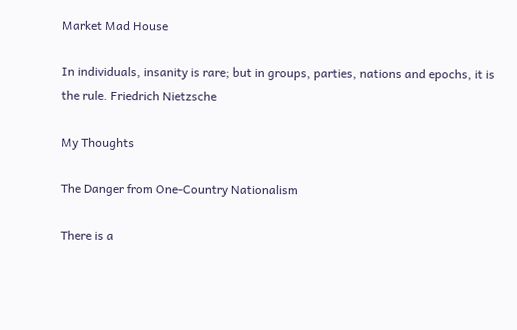Market Mad House

In individuals, insanity is rare; but in groups, parties, nations and epochs, it is the rule. Friedrich Nietzsche

My Thoughts

The Danger from One-Country Nationalism

There is a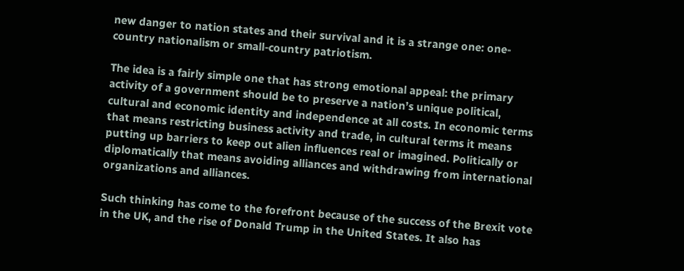new danger to nation states and their survival and it is a strange one: one-country nationalism or small-country patriotism.

The idea is a fairly simple one that has strong emotional appeal: the primary activity of a government should be to preserve a nation’s unique political, cultural and economic identity and independence at all costs. In economic terms that means restricting business activity and trade, in cultural terms it means putting up barriers to keep out alien influences real or imagined. Politically or diplomatically that means avoiding alliances and withdrawing from international organizations and alliances.

Such thinking has come to the forefront because of the success of the Brexit vote in the UK, and the rise of Donald Trump in the United States. It also has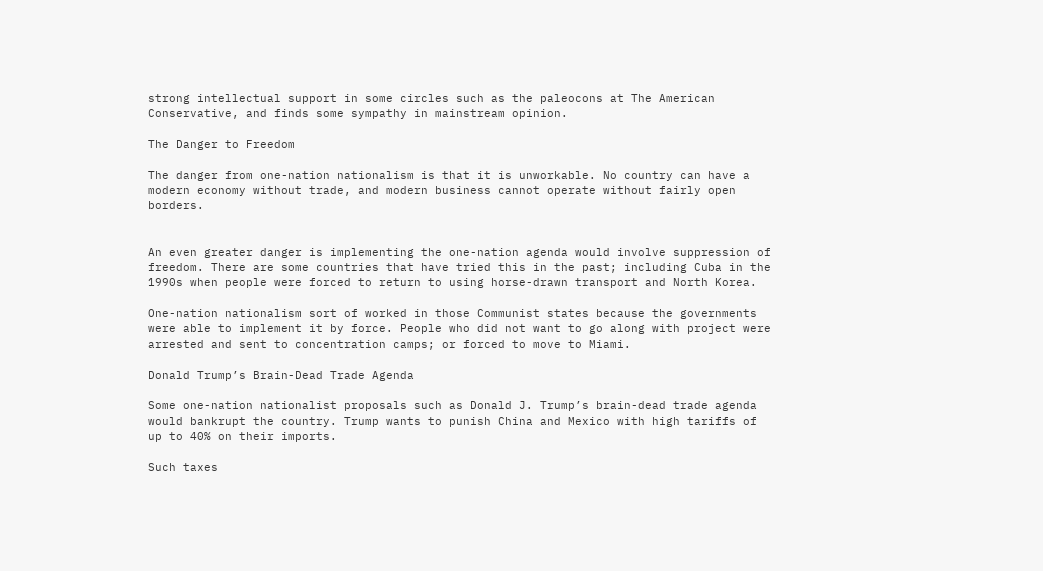strong intellectual support in some circles such as the paleocons at The American Conservative, and finds some sympathy in mainstream opinion.

The Danger to Freedom

The danger from one-nation nationalism is that it is unworkable. No country can have a modern economy without trade, and modern business cannot operate without fairly open borders.


An even greater danger is implementing the one-nation agenda would involve suppression of freedom. There are some countries that have tried this in the past; including Cuba in the 1990s when people were forced to return to using horse-drawn transport and North Korea.

One-nation nationalism sort of worked in those Communist states because the governments were able to implement it by force. People who did not want to go along with project were arrested and sent to concentration camps; or forced to move to Miami.

Donald Trump’s Brain-Dead Trade Agenda

Some one-nation nationalist proposals such as Donald J. Trump’s brain-dead trade agenda would bankrupt the country. Trump wants to punish China and Mexico with high tariffs of up to 40% on their imports.

Such taxes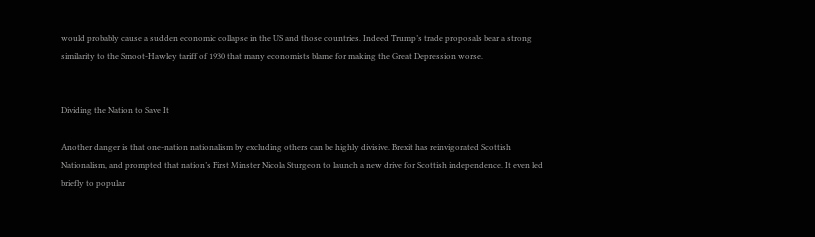would probably cause a sudden economic collapse in the US and those countries. Indeed Trump’s trade proposals bear a strong similarity to the Smoot-Hawley tariff of 1930 that many economists blame for making the Great Depression worse.


Dividing the Nation to Save It

Another danger is that one-nation nationalism by excluding others can be highly divisive. Brexit has reinvigorated Scottish Nationalism, and prompted that nation’s First Minster Nicola Sturgeon to launch a new drive for Scottish independence. It even led briefly to popular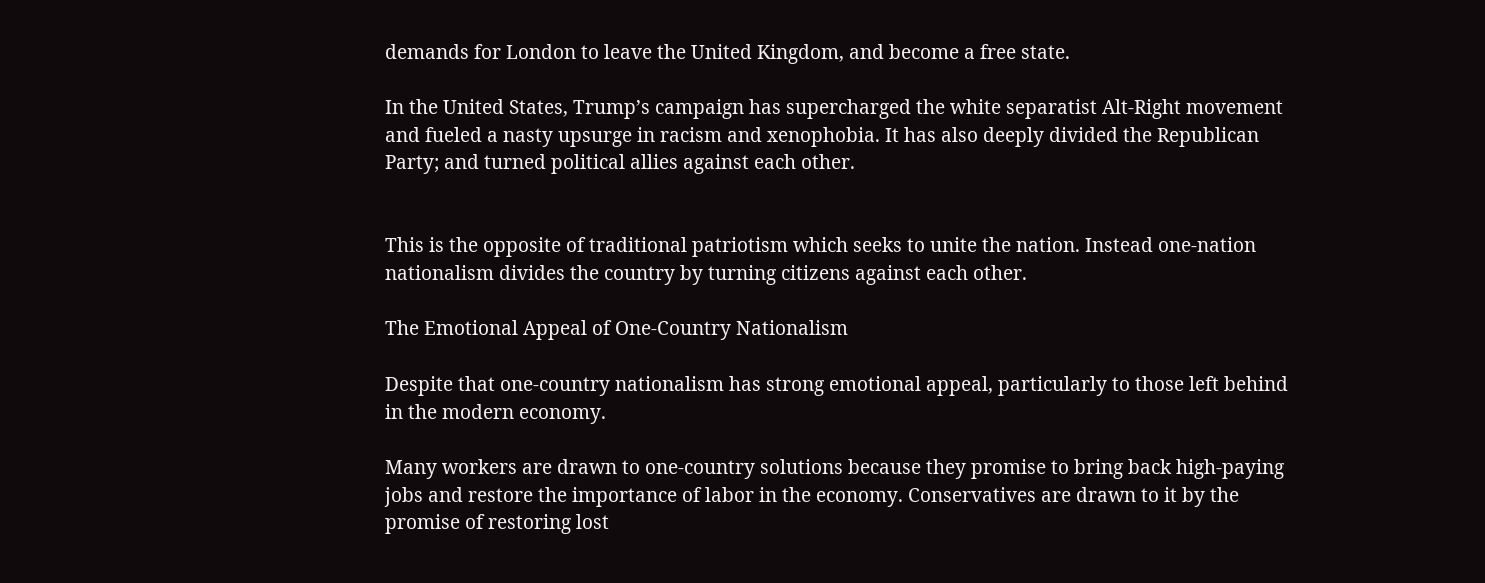demands for London to leave the United Kingdom, and become a free state.

In the United States, Trump’s campaign has supercharged the white separatist Alt-Right movement and fueled a nasty upsurge in racism and xenophobia. It has also deeply divided the Republican Party; and turned political allies against each other.


This is the opposite of traditional patriotism which seeks to unite the nation. Instead one-nation nationalism divides the country by turning citizens against each other.

The Emotional Appeal of One-Country Nationalism

Despite that one-country nationalism has strong emotional appeal, particularly to those left behind in the modern economy.

Many workers are drawn to one-country solutions because they promise to bring back high-paying jobs and restore the importance of labor in the economy. Conservatives are drawn to it by the promise of restoring lost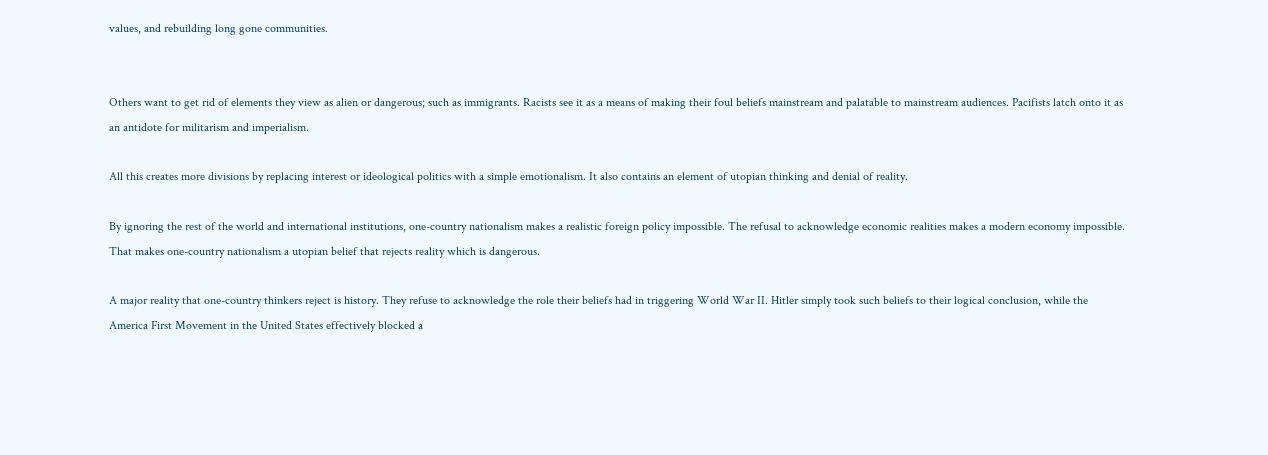values, and rebuilding long gone communities.


Others want to get rid of elements they view as alien or dangerous; such as immigrants. Racists see it as a means of making their foul beliefs mainstream and palatable to mainstream audiences. Pacifists latch onto it as an antidote for militarism and imperialism.

All this creates more divisions by replacing interest or ideological politics with a simple emotionalism. It also contains an element of utopian thinking and denial of reality.

By ignoring the rest of the world and international institutions, one-country nationalism makes a realistic foreign policy impossible. The refusal to acknowledge economic realities makes a modern economy impossible. That makes one-country nationalism a utopian belief that rejects reality which is dangerous.

A major reality that one-country thinkers reject is history. They refuse to acknowledge the role their beliefs had in triggering World War II. Hitler simply took such beliefs to their logical conclusion, while the America First Movement in the United States effectively blocked a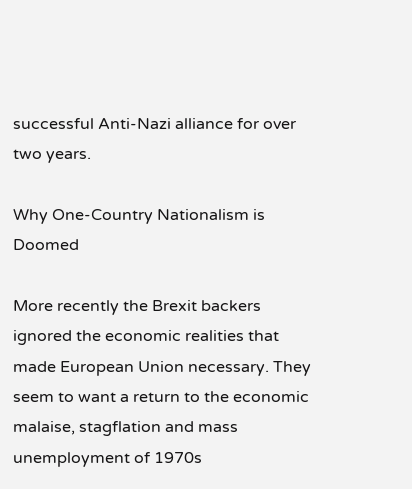successful Anti-Nazi alliance for over two years.

Why One-Country Nationalism is Doomed

More recently the Brexit backers ignored the economic realities that made European Union necessary. They seem to want a return to the economic malaise, stagflation and mass unemployment of 1970s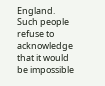England. Such people refuse to acknowledge that it would be impossible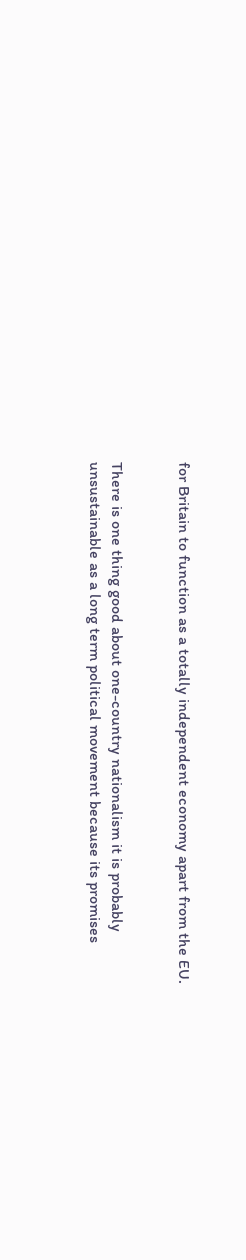for Britain to function as a totally independent economy apart from the EU.


There is one thing good about one-country nationalism it is probably unsustainable as a long term political movement because its promises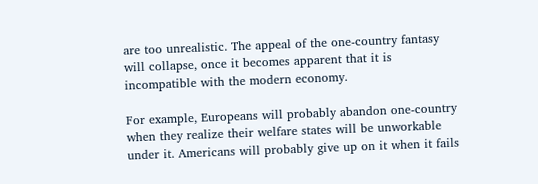are too unrealistic. The appeal of the one-country fantasy will collapse, once it becomes apparent that it is incompatible with the modern economy.

For example, Europeans will probably abandon one-country when they realize their welfare states will be unworkable under it. Americans will probably give up on it when it fails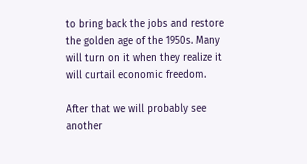to bring back the jobs and restore the golden age of the 1950s. Many will turn on it when they realize it will curtail economic freedom.

After that we will probably see another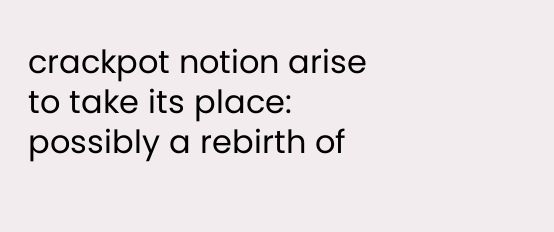crackpot notion arise to take its place: possibly a rebirth of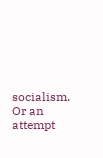socialism. Or an attempt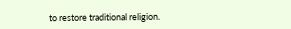to restore traditional religion.